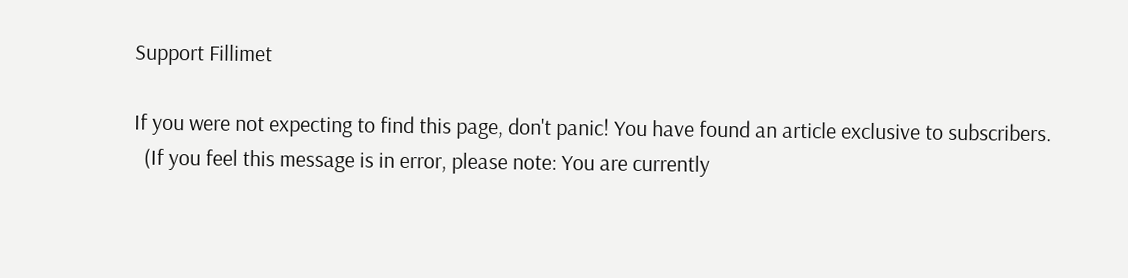Support Fillimet

If you were not expecting to find this page, don't panic! You have found an article exclusive to subscribers.
  (If you feel this message is in error, please note: You are currently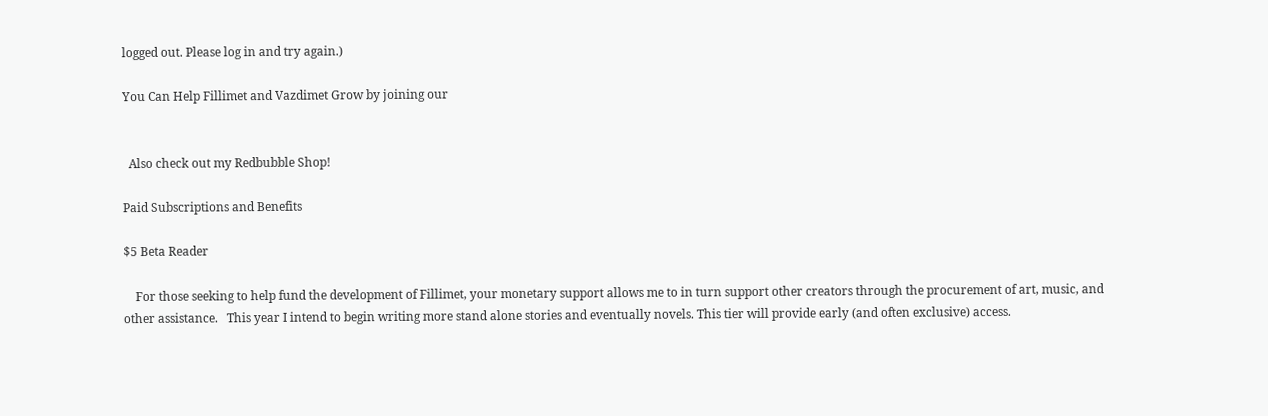logged out. Please log in and try again.)

You Can Help Fillimet and Vazdimet Grow by joining our


  Also check out my Redbubble Shop!

Paid Subscriptions and Benefits

$5 Beta Reader

    For those seeking to help fund the development of Fillimet, your monetary support allows me to in turn support other creators through the procurement of art, music, and other assistance.   This year I intend to begin writing more stand alone stories and eventually novels. This tier will provide early (and often exclusive) access.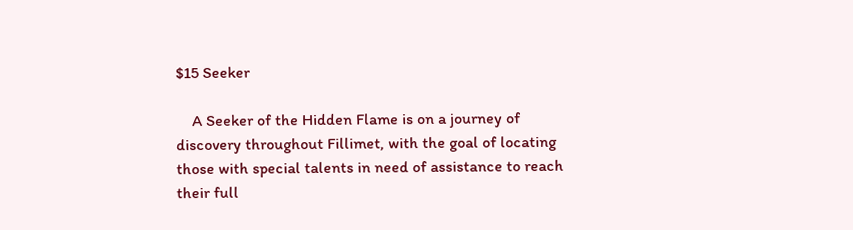$15 Seeker

    A Seeker of the Hidden Flame is on a journey of discovery throughout Fillimet, with the goal of locating those with special talents in need of assistance to reach their full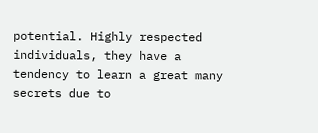potential. Highly respected individuals, they have a tendency to learn a great many secrets due to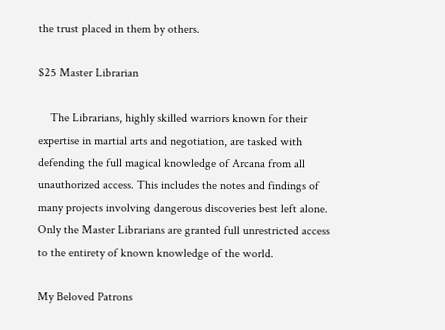the trust placed in them by others.

$25 Master Librarian

    The Librarians, highly skilled warriors known for their expertise in martial arts and negotiation, are tasked with defending the full magical knowledge of Arcana from all unauthorized access. This includes the notes and findings of many projects involving dangerous discoveries best left alone. Only the Master Librarians are granted full unrestricted access to the entirety of known knowledge of the world.

My Beloved Patrons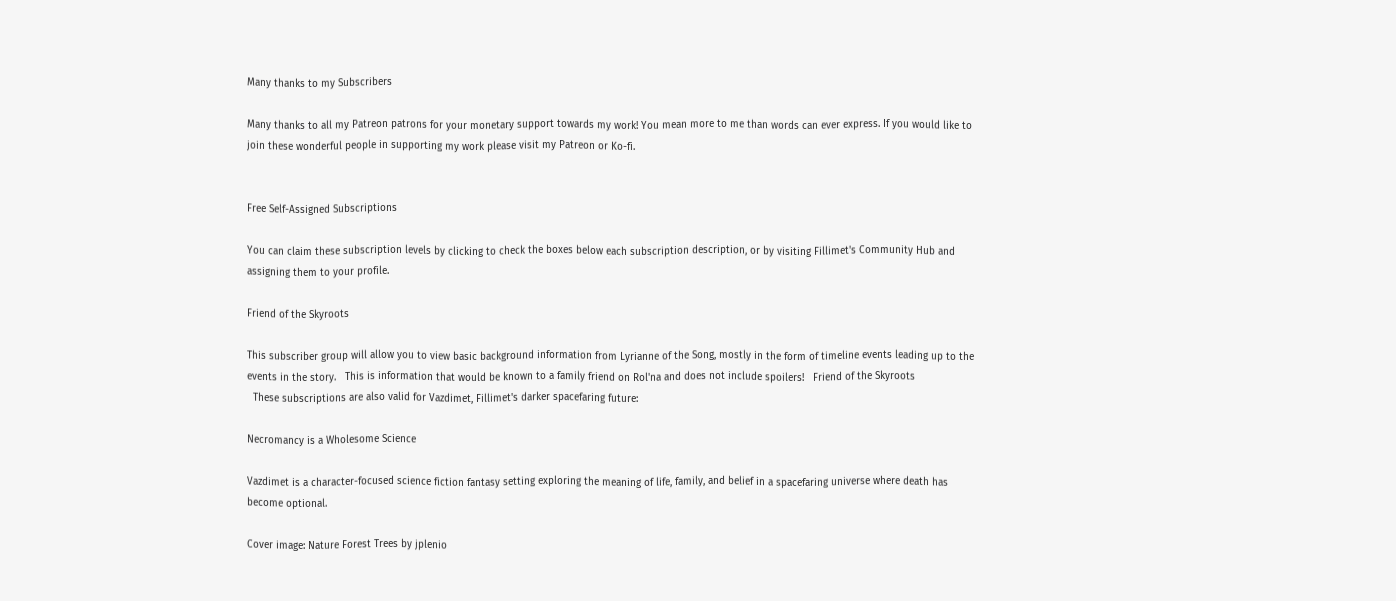Many thanks to my Subscribers

Many thanks to all my Patreon patrons for your monetary support towards my work! You mean more to me than words can ever express. If you would like to join these wonderful people in supporting my work please visit my Patreon or Ko-fi.


Free Self-Assigned Subscriptions

You can claim these subscription levels by clicking to check the boxes below each subscription description, or by visiting Fillimet's Community Hub and assigning them to your profile.

Friend of the Skyroots

This subscriber group will allow you to view basic background information from Lyrianne of the Song, mostly in the form of timeline events leading up to the events in the story.   This is information that would be known to a family friend on Rol'na and does not include spoilers!   Friend of the Skyroots
  These subscriptions are also valid for Vazdimet, Fillimet's darker spacefaring future:

Necromancy is a Wholesome Science

Vazdimet is a character-focused science fiction fantasy setting exploring the meaning of life, family, and belief in a spacefaring universe where death has become optional.

Cover image: Nature Forest Trees by jplenio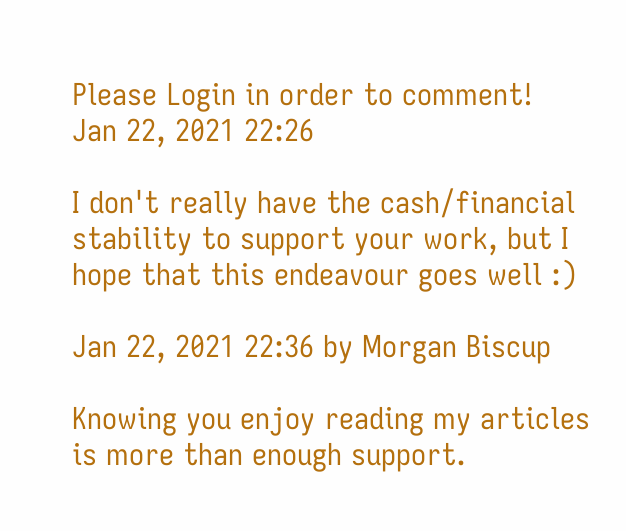Please Login in order to comment!
Jan 22, 2021 22:26

I don't really have the cash/financial stability to support your work, but I hope that this endeavour goes well :)

Jan 22, 2021 22:36 by Morgan Biscup

Knowing you enjoy reading my articles is more than enough support.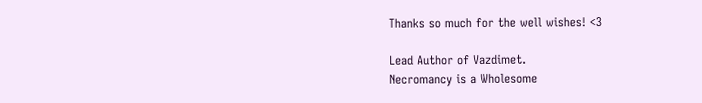Thanks so much for the well wishes! <3

Lead Author of Vazdimet.
Necromancy is a Wholesome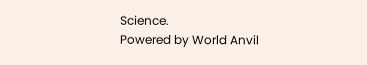Science.
Powered by World Anvil